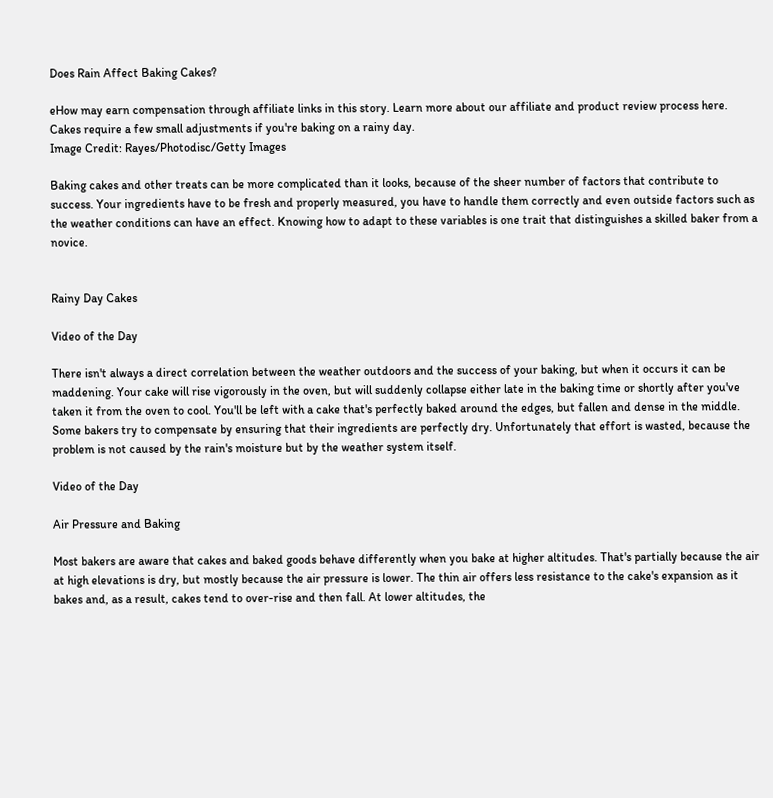Does Rain Affect Baking Cakes?

eHow may earn compensation through affiliate links in this story. Learn more about our affiliate and product review process here.
Cakes require a few small adjustments if you're baking on a rainy day.
Image Credit: Rayes/Photodisc/Getty Images

Baking cakes and other treats can be more complicated than it looks, because of the sheer number of factors that contribute to success. Your ingredients have to be fresh and properly measured, you have to handle them correctly and even outside factors such as the weather conditions can have an effect. Knowing how to adapt to these variables is one trait that distinguishes a skilled baker from a novice.


Rainy Day Cakes

Video of the Day

There isn't always a direct correlation between the weather outdoors and the success of your baking, but when it occurs it can be maddening. Your cake will rise vigorously in the oven, but will suddenly collapse either late in the baking time or shortly after you've taken it from the oven to cool. You'll be left with a cake that's perfectly baked around the edges, but fallen and dense in the middle. Some bakers try to compensate by ensuring that their ingredients are perfectly dry. Unfortunately that effort is wasted, because the problem is not caused by the rain's moisture but by the weather system itself.

Video of the Day

Air Pressure and Baking

Most bakers are aware that cakes and baked goods behave differently when you bake at higher altitudes. That's partially because the air at high elevations is dry, but mostly because the air pressure is lower. The thin air offers less resistance to the cake's expansion as it bakes and, as a result, cakes tend to over-rise and then fall. At lower altitudes, the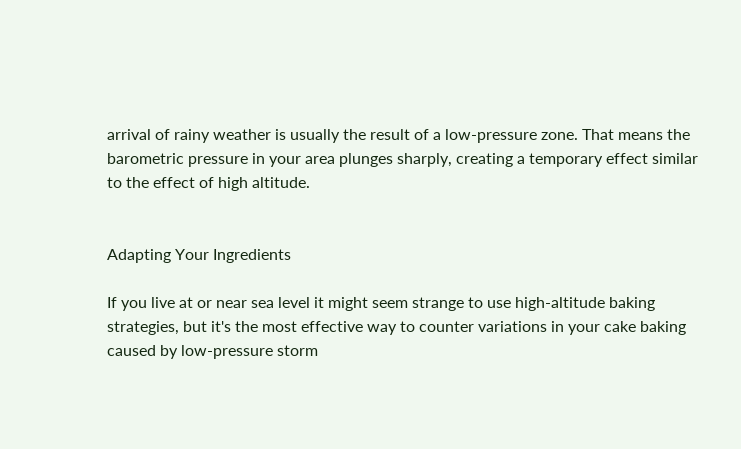arrival of rainy weather is usually the result of a low-pressure zone. That means the barometric pressure in your area plunges sharply, creating a temporary effect similar to the effect of high altitude.


Adapting Your Ingredients

If you live at or near sea level it might seem strange to use high-altitude baking strategies, but it's the most effective way to counter variations in your cake baking caused by low-pressure storm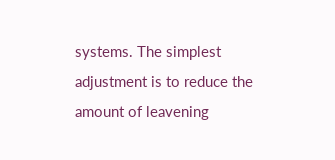systems. The simplest adjustment is to reduce the amount of leavening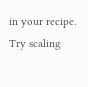in your recipe. Try scaling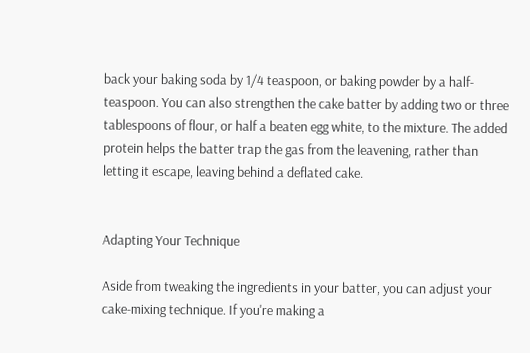back your baking soda by 1/4 teaspoon, or baking powder by a half-teaspoon. You can also strengthen the cake batter by adding two or three tablespoons of flour, or half a beaten egg white, to the mixture. The added protein helps the batter trap the gas from the leavening, rather than letting it escape, leaving behind a deflated cake.


Adapting Your Technique

Aside from tweaking the ingredients in your batter, you can adjust your cake-mixing technique. If you're making a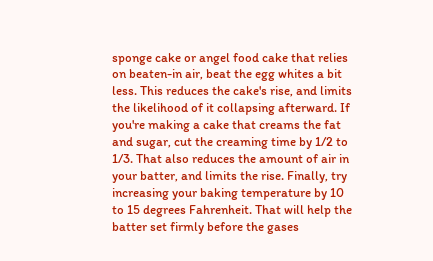sponge cake or angel food cake that relies on beaten-in air, beat the egg whites a bit less. This reduces the cake's rise, and limits the likelihood of it collapsing afterward. If you're making a cake that creams the fat and sugar, cut the creaming time by 1/2 to 1/3. That also reduces the amount of air in your batter, and limits the rise. Finally, try increasing your baking temperature by 10 to 15 degrees Fahrenheit. That will help the batter set firmly before the gases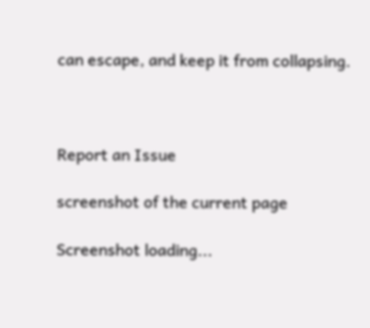can escape, and keep it from collapsing.



Report an Issue

screenshot of the current page

Screenshot loading...